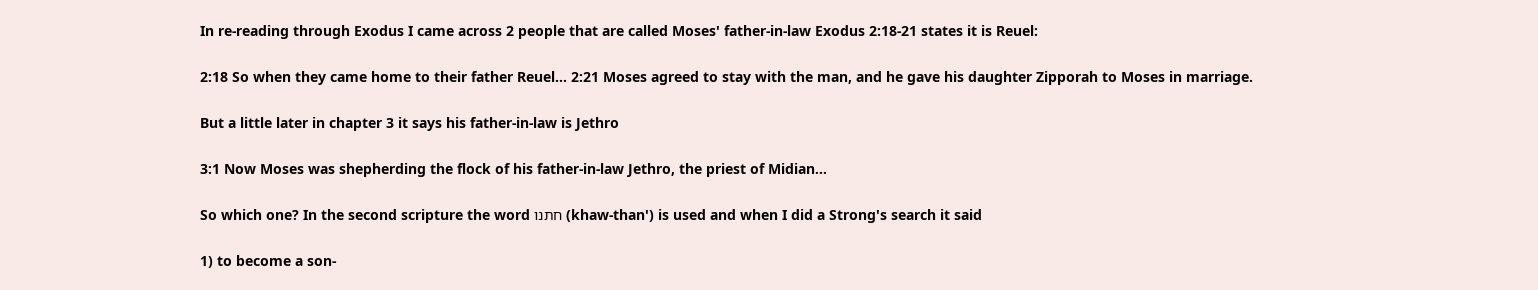In re-reading through Exodus I came across 2 people that are called Moses' father-in-law Exodus 2:18-21 states it is Reuel:

2:18 So when they came home to their father Reuel... 2:21 Moses agreed to stay with the man, and he gave his daughter Zipporah to Moses in marriage.

But a little later in chapter 3 it says his father-in-law is Jethro

3:1 Now Moses was shepherding the flock of his father-in-law Jethro, the priest of Midian...

So which one? In the second scripture the word חתנו (khaw-than') is used and when I did a Strong's search it said

1) to become a son-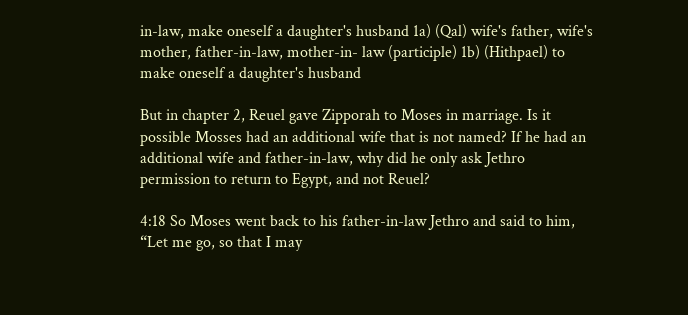in-law, make oneself a daughter's husband 1a) (Qal) wife's father, wife's mother, father-in-law, mother-in- law (participle) 1b) (Hithpael) to make oneself a daughter's husband

But in chapter 2, Reuel gave Zipporah to Moses in marriage. Is it possible Mosses had an additional wife that is not named? If he had an additional wife and father-in-law, why did he only ask Jethro permission to return to Egypt, and not Reuel?

4:18 So Moses went back to his father-in-law Jethro and said to him, “Let me go, so that I may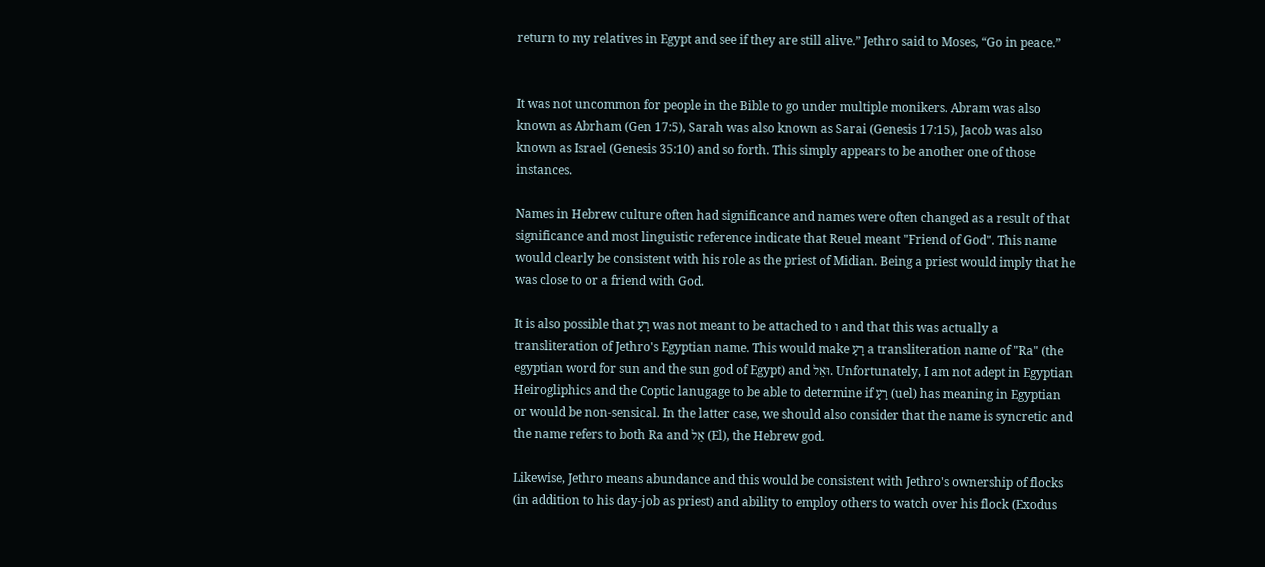return to my relatives in Egypt and see if they are still alive.” Jethro said to Moses, “Go in peace.”


It was not uncommon for people in the Bible to go under multiple monikers. Abram was also known as Abrham (Gen 17:5), Sarah was also known as Sarai (Genesis 17:15), Jacob was also known as Israel (Genesis 35:10) and so forth. This simply appears to be another one of those instances.

Names in Hebrew culture often had significance and names were often changed as a result of that significance and most linguistic reference indicate that Reuel meant "Friend of God". This name would clearly be consistent with his role as the priest of Midian. Being a priest would imply that he was close to or a friend with God.

It is also possible that רַעַ was not meant to be attached to וּ and that this was actually a transliteration of Jethro's Egyptian name. This would make רַעַ a transliteration name of "Ra" (the egyptian word for sun and the sun god of Egypt) and וּאֵל. Unfortunately, I am not adept in Egyptian Heirogliphics and the Coptic lanugage to be able to determine if רַעַ (uel) has meaning in Egyptian or would be non-sensical. In the latter case, we should also consider that the name is syncretic and the name refers to both Ra and אֵל (El), the Hebrew god.

Likewise, Jethro means abundance and this would be consistent with Jethro's ownership of flocks (in addition to his day-job as priest) and ability to employ others to watch over his flock (Exodus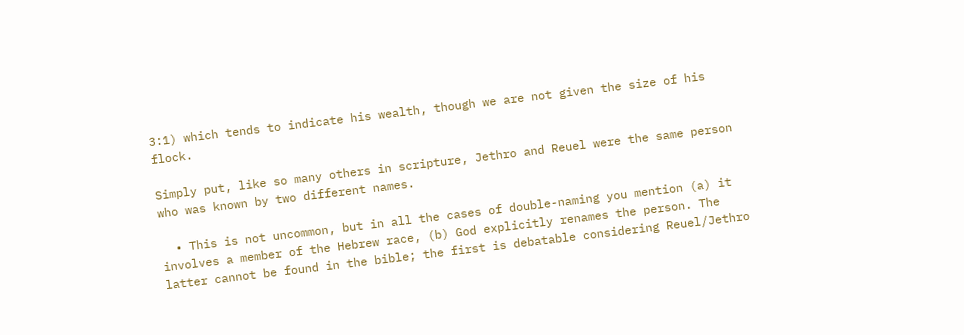3:1) which tends to indicate his wealth, though we are not given the size of his flock.

Simply put, like so many others in scripture, Jethro and Reuel were the same person who was known by two different names.

  • This is not uncommon, but in all the cases of double-naming you mention (a) it involves a member of the Hebrew race, (b) God explicitly renames the person. The latter cannot be found in the bible; the first is debatable considering Reuel/Jethro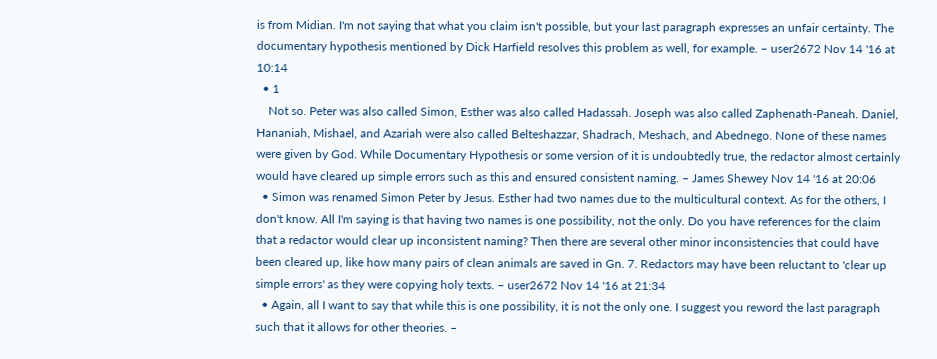is from Midian. I'm not saying that what you claim isn't possible, but your last paragraph expresses an unfair certainty. The documentary hypothesis mentioned by Dick Harfield resolves this problem as well, for example. – user2672 Nov 14 '16 at 10:14
  • 1
    Not so. Peter was also called Simon, Esther was also called Hadassah. Joseph was also called Zaphenath-Paneah. Daniel, Hananiah, Mishael, and Azariah were also called Belteshazzar, Shadrach, Meshach, and Abednego. None of these names were given by God. While Documentary Hypothesis or some version of it is undoubtedly true, the redactor almost certainly would have cleared up simple errors such as this and ensured consistent naming. – James Shewey Nov 14 '16 at 20:06
  • Simon was renamed Simon Peter by Jesus. Esther had two names due to the multicultural context. As for the others, I don't know. All I'm saying is that having two names is one possibility, not the only. Do you have references for the claim that a redactor would clear up inconsistent naming? Then there are several other minor inconsistencies that could have been cleared up, like how many pairs of clean animals are saved in Gn. 7. Redactors may have been reluctant to 'clear up simple errors' as they were copying holy texts. – user2672 Nov 14 '16 at 21:34
  • Again, all I want to say that while this is one possibility, it is not the only one. I suggest you reword the last paragraph such that it allows for other theories. –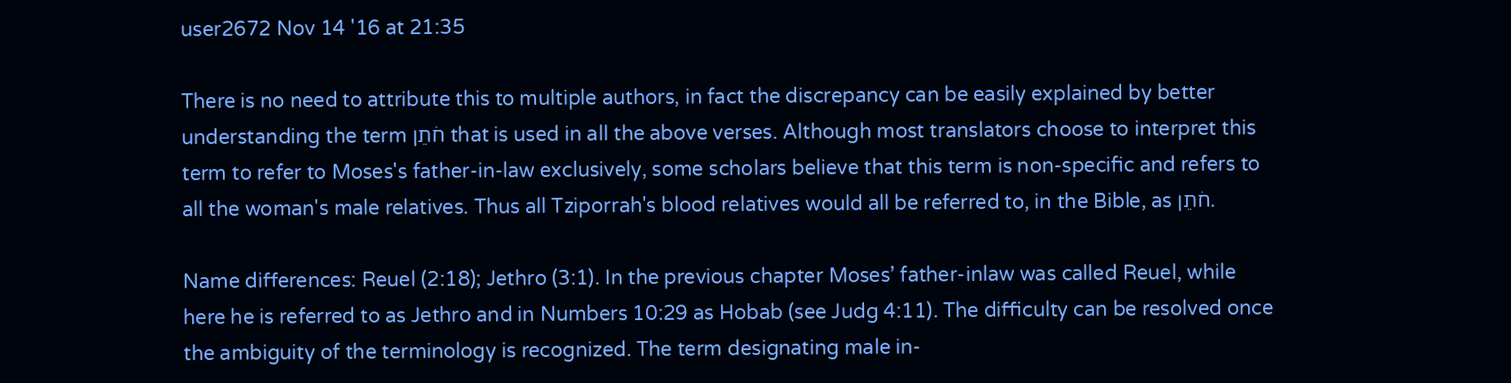user2672 Nov 14 '16 at 21:35

There is no need to attribute this to multiple authors, in fact the discrepancy can be easily explained by better understanding the term חׂתֵן that is used in all the above verses. Although most translators choose to interpret this term to refer to Moses's father-in-law exclusively, some scholars believe that this term is non-specific and refers to all the woman's male relatives. Thus all Tziporrah's blood relatives would all be referred to, in the Bible, as חׂתֵן.

Name differences: Reuel (2:18); Jethro (3:1). In the previous chapter Moses’ father-inlaw was called Reuel, while here he is referred to as Jethro and in Numbers 10:29 as Hobab (see Judg 4:11). The difficulty can be resolved once the ambiguity of the terminology is recognized. The term designating male in-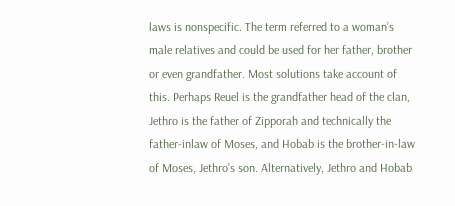laws is nonspecific. The term referred to a woman’s male relatives and could be used for her father, brother or even grandfather. Most solutions take account of this. Perhaps Reuel is the grandfather head of the clan, Jethro is the father of Zipporah and technically the father-inlaw of Moses, and Hobab is the brother-in-law of Moses, Jethro’s son. Alternatively, Jethro and Hobab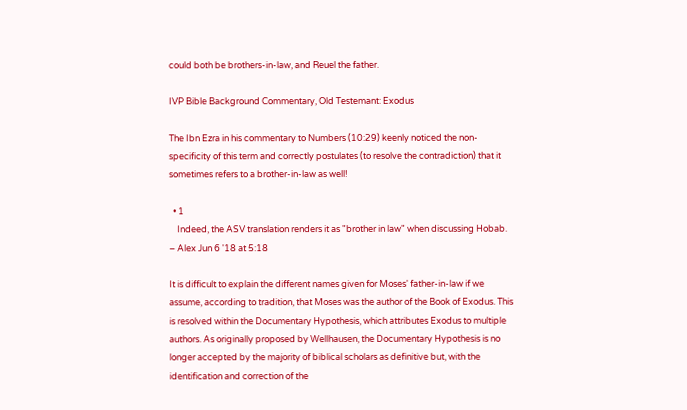could both be brothers-in-law, and Reuel the father.

IVP Bible Background Commentary, Old Testemant: Exodus

The Ibn Ezra in his commentary to Numbers (10:29) keenly noticed the non-specificity of this term and correctly postulates (to resolve the contradiction) that it sometimes refers to a brother-in-law as well!

  • 1
    Indeed, the ASV translation renders it as "brother in law" when discussing Hobab. – Alex Jun 6 '18 at 5:18

It is difficult to explain the different names given for Moses' father-in-law if we assume, according to tradition, that Moses was the author of the Book of Exodus. This is resolved within the Documentary Hypothesis, which attributes Exodus to multiple authors. As originally proposed by Wellhausen, the Documentary Hypothesis is no longer accepted by the majority of biblical scholars as definitive but, with the identification and correction of the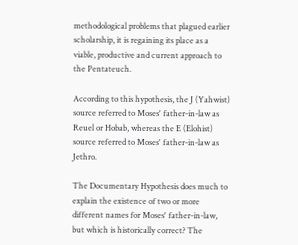methodological problems that plagued earlier scholarship, it is regaining its place as a viable, productive and current approach to the Pentateuch.

According to this hypothesis, the J (Yahwist) source referred to Moses' father-in-law as Reuel or Hobab, whereas the E (Elohist) source referred to Moses' father-in-law as Jethro.

The Documentary Hypothesis does much to explain the existence of two or more different names for Moses' father-in-law, but which is historically correct? The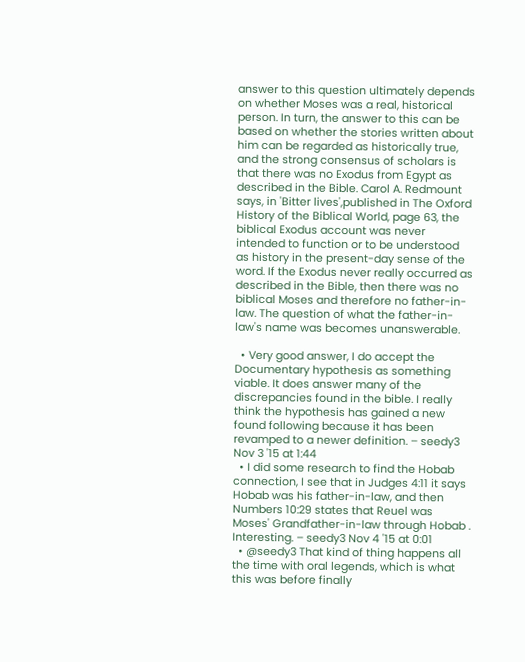answer to this question ultimately depends on whether Moses was a real, historical person. In turn, the answer to this can be based on whether the stories written about him can be regarded as historically true, and the strong consensus of scholars is that there was no Exodus from Egypt as described in the Bible. Carol A. Redmount says, in 'Bitter lives',published in The Oxford History of the Biblical World, page 63, the biblical Exodus account was never intended to function or to be understood as history in the present-day sense of the word. If the Exodus never really occurred as described in the Bible, then there was no biblical Moses and therefore no father-in-law. The question of what the father-in-law's name was becomes unanswerable.

  • Very good answer, I do accept the Documentary hypothesis as something viable. It does answer many of the discrepancies found in the bible. I really think the hypothesis has gained a new found following because it has been revamped to a newer definition. – seedy3 Nov 3 '15 at 1:44
  • I did some research to find the Hobab connection, I see that in Judges 4:11 it says Hobab was his father-in-law, and then Numbers 10:29 states that Reuel was Moses' Grandfather-in-law through Hobab . Interesting. – seedy3 Nov 4 '15 at 0:01
  • @seedy3 That kind of thing happens all the time with oral legends, which is what this was before finally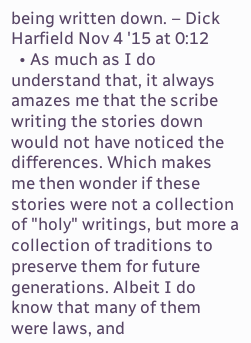being written down. – Dick Harfield Nov 4 '15 at 0:12
  • As much as I do understand that, it always amazes me that the scribe writing the stories down would not have noticed the differences. Which makes me then wonder if these stories were not a collection of "holy" writings, but more a collection of traditions to preserve them for future generations. Albeit I do know that many of them were laws, and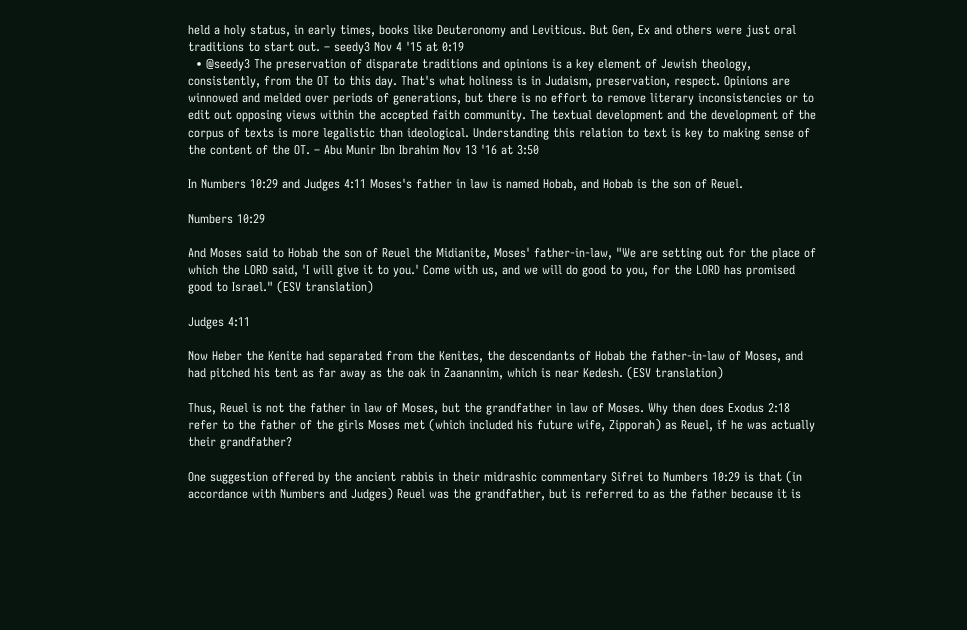held a holy status, in early times, books like Deuteronomy and Leviticus. But Gen, Ex and others were just oral traditions to start out. – seedy3 Nov 4 '15 at 0:19
  • @seedy3 The preservation of disparate traditions and opinions is a key element of Jewish theology, consistently, from the OT to this day. That's what holiness is in Judaism, preservation, respect. Opinions are winnowed and melded over periods of generations, but there is no effort to remove literary inconsistencies or to edit out opposing views within the accepted faith community. The textual development and the development of the corpus of texts is more legalistic than ideological. Understanding this relation to text is key to making sense of the content of the OT. – Abu Munir Ibn Ibrahim Nov 13 '16 at 3:50

In Numbers 10:29 and Judges 4:11 Moses's father in law is named Hobab, and Hobab is the son of Reuel.

Numbers 10:29

And Moses said to Hobab the son of Reuel the Midianite, Moses' father-in-law, "We are setting out for the place of which the LORD said, 'I will give it to you.' Come with us, and we will do good to you, for the LORD has promised good to Israel." (ESV translation)

Judges 4:11

Now Heber the Kenite had separated from the Kenites, the descendants of Hobab the father-in-law of Moses, and had pitched his tent as far away as the oak in Zaanannim, which is near Kedesh. (ESV translation)

Thus, Reuel is not the father in law of Moses, but the grandfather in law of Moses. Why then does Exodus 2:18 refer to the father of the girls Moses met (which included his future wife, Zipporah) as Reuel, if he was actually their grandfather?

One suggestion offered by the ancient rabbis in their midrashic commentary Sifrei to Numbers 10:29 is that (in accordance with Numbers and Judges) Reuel was the grandfather, but is referred to as the father because it is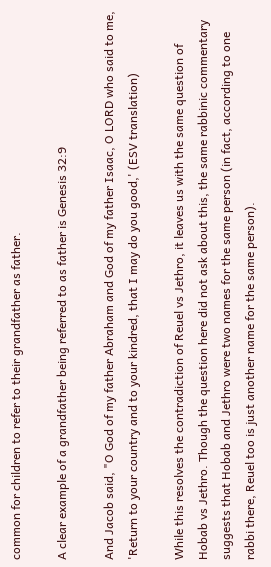common for children to refer to their grandfather as father.

A clear example of a grandfather being referred to as father is Genesis 32:9

And Jacob said, "O God of my father Abraham and God of my father Isaac, O LORD who said to me, 'Return to your country and to your kindred, that I may do you good,' (ESV translation)

While this resolves the contradiction of Reuel vs Jethro, it leaves us with the same question of Hobab vs Jethro. Though the question here did not ask about this, the same rabbinic commentary suggests that Hobab and Jethro were two names for the same person (in fact, according to one rabbi there, Reuel too is just another name for the same person).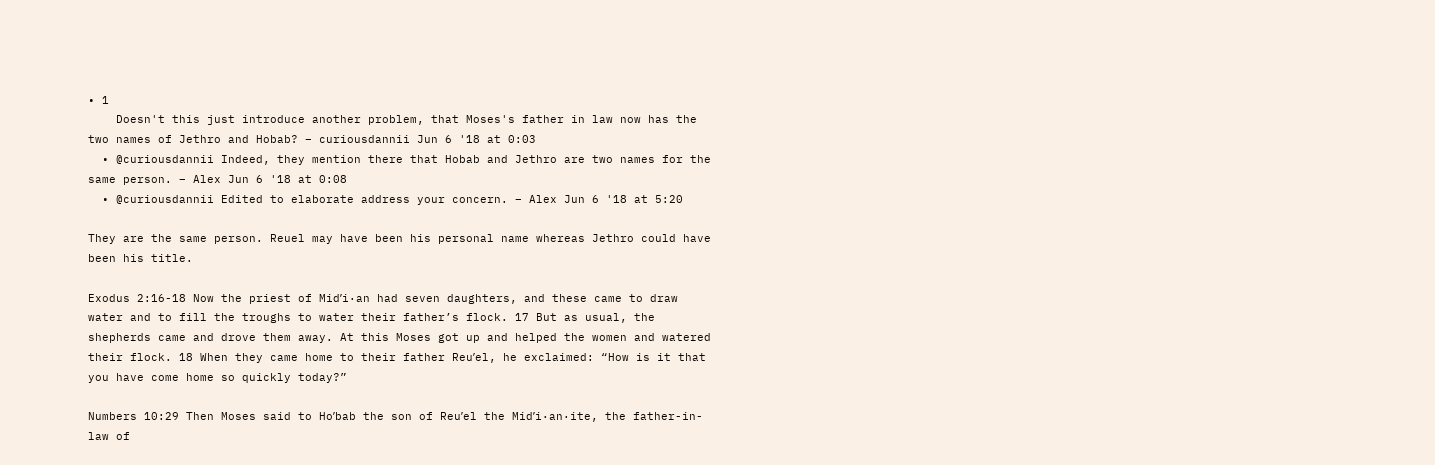• 1
    Doesn't this just introduce another problem, that Moses's father in law now has the two names of Jethro and Hobab? – curiousdannii Jun 6 '18 at 0:03
  • @curiousdannii Indeed, they mention there that Hobab and Jethro are two names for the same person. – Alex Jun 6 '18 at 0:08
  • @curiousdannii Edited to elaborate address your concern. – Alex Jun 6 '18 at 5:20

They are the same person. Reuel may have been his personal name whereas Jethro could have been his title.

Exodus 2:16-18 Now the priest of Midʹi·an had seven daughters, and these came to draw water and to fill the troughs to water their father’s flock. 17 But as usual, the shepherds came and drove them away. At this Moses got up and helped the women and watered their flock. 18 When they came home to their father Reuʹel, he exclaimed: “How is it that you have come home so quickly today?”

Numbers 10:29 Then Moses said to Hoʹbab the son of Reuʹel the Midʹi·an·ite, the father-in-law of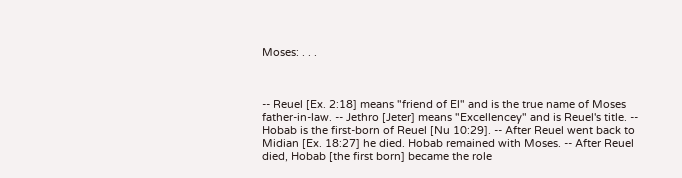Moses: . . .



-- Reuel [Ex. 2:18] means "friend of El" and is the true name of Moses father-in-law. -- Jethro [Jeter] means "Excellencey" and is Reuel's title. -- Hobab is the first-born of Reuel [Nu 10:29]. -- After Reuel went back to Midian [Ex. 18:27] he died. Hobab remained with Moses. -- After Reuel died, Hobab [the first born] became the role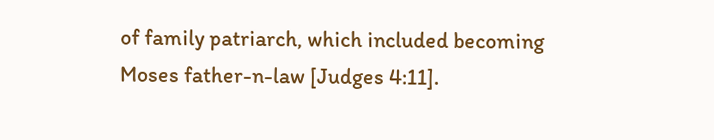of family patriarch, which included becoming Moses father-n-law [Judges 4:11].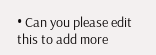• Can you please edit this to add more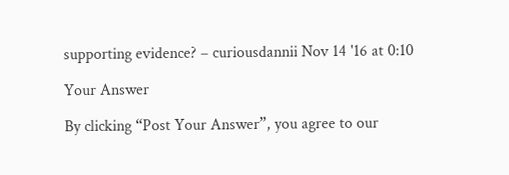supporting evidence? – curiousdannii Nov 14 '16 at 0:10

Your Answer

By clicking “Post Your Answer”, you agree to our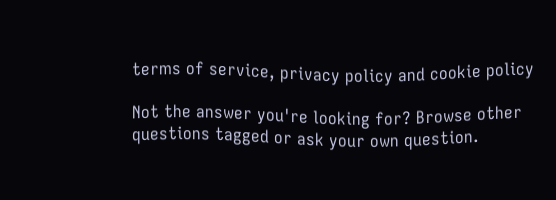terms of service, privacy policy and cookie policy

Not the answer you're looking for? Browse other questions tagged or ask your own question.